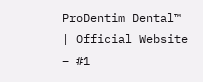ProDentim Dental™ | Official Website – #1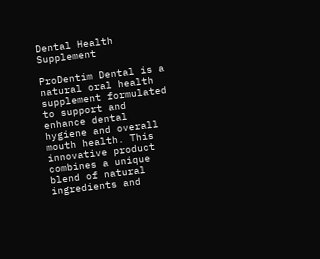Dental Health Supplement

ProDentim Dental is a natural oral health supplement formulated to support and enhance dental hygiene and overall mouth health. This innovative product combines a unique blend of natural ingredients and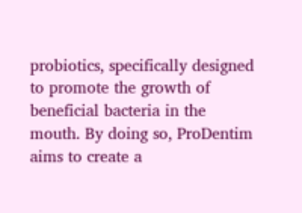probiotics, specifically designed to promote the growth of beneficial bacteria in the mouth. By doing so, ProDentim aims to create a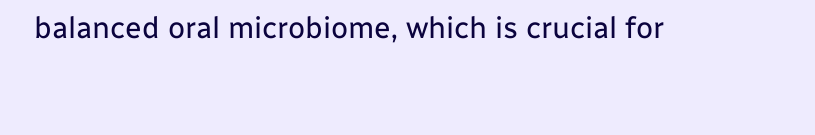balanced oral microbiome, which is crucial for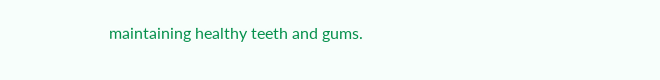maintaining healthy teeth and gums.